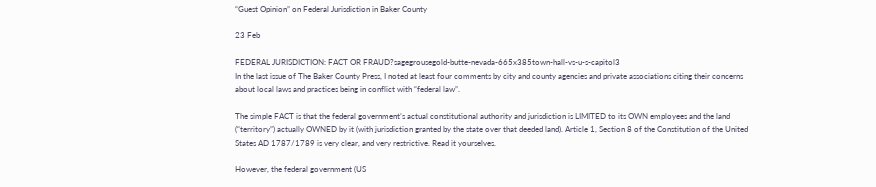“Guest Opinion” on Federal Jurisdiction in Baker County

23 Feb

FEDERAL JURISDICTION: FACT OR FRAUD?sagegrousegold-butte-nevada-665x385town-hall-vs-u-s-capitol3
In the last issue of The Baker County Press, I noted at least four comments by city and county agencies and private associations citing their concerns about local laws and practices being in conflict with “federal law”.

The simple FACT is that the federal government’s actual constitutional authority and jurisdiction is LIMITED to its OWN employees and the land (“territory”) actually OWNED by it (with jurisdiction granted by the state over that deeded land). Article 1, Section 8 of the Constitution of the United States AD 1787/1789 is very clear, and very restrictive. Read it yourselves.

However, the federal government (US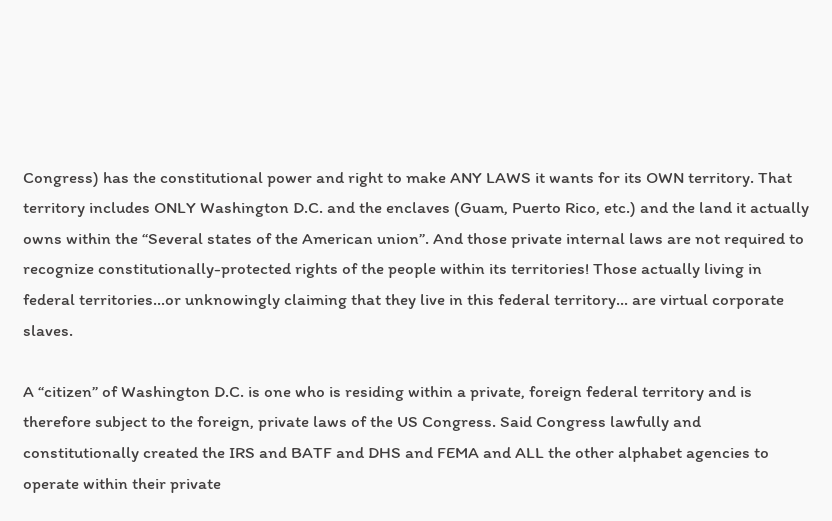Congress) has the constitutional power and right to make ANY LAWS it wants for its OWN territory. That territory includes ONLY Washington D.C. and the enclaves (Guam, Puerto Rico, etc.) and the land it actually owns within the “Several states of the American union”. And those private internal laws are not required to recognize constitutionally-protected rights of the people within its territories! Those actually living in federal territories…or unknowingly claiming that they live in this federal territory… are virtual corporate slaves.

A “citizen” of Washington D.C. is one who is residing within a private, foreign federal territory and is therefore subject to the foreign, private laws of the US Congress. Said Congress lawfully and constitutionally created the IRS and BATF and DHS and FEMA and ALL the other alphabet agencies to operate within their private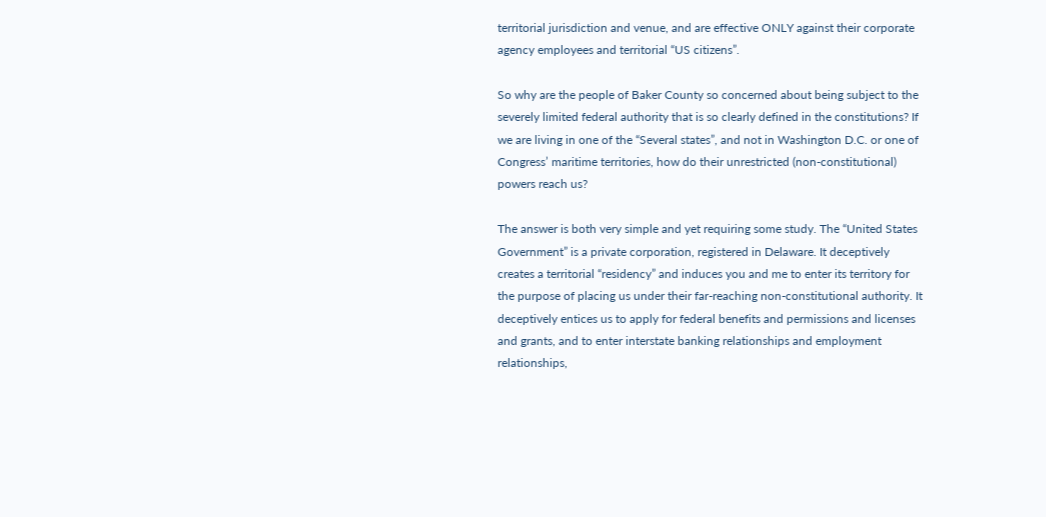territorial jurisdiction and venue, and are effective ONLY against their corporate agency employees and territorial “US citizens”.

So why are the people of Baker County so concerned about being subject to the severely limited federal authority that is so clearly defined in the constitutions? If we are living in one of the “Several states”, and not in Washington D.C. or one of Congress’ maritime territories, how do their unrestricted (non-constitutional) powers reach us?

The answer is both very simple and yet requiring some study. The “United States Government” is a private corporation, registered in Delaware. It deceptively creates a territorial “residency” and induces you and me to enter its territory for the purpose of placing us under their far-reaching non-constitutional authority. It deceptively entices us to apply for federal benefits and permissions and licenses and grants, and to enter interstate banking relationships and employment relationships,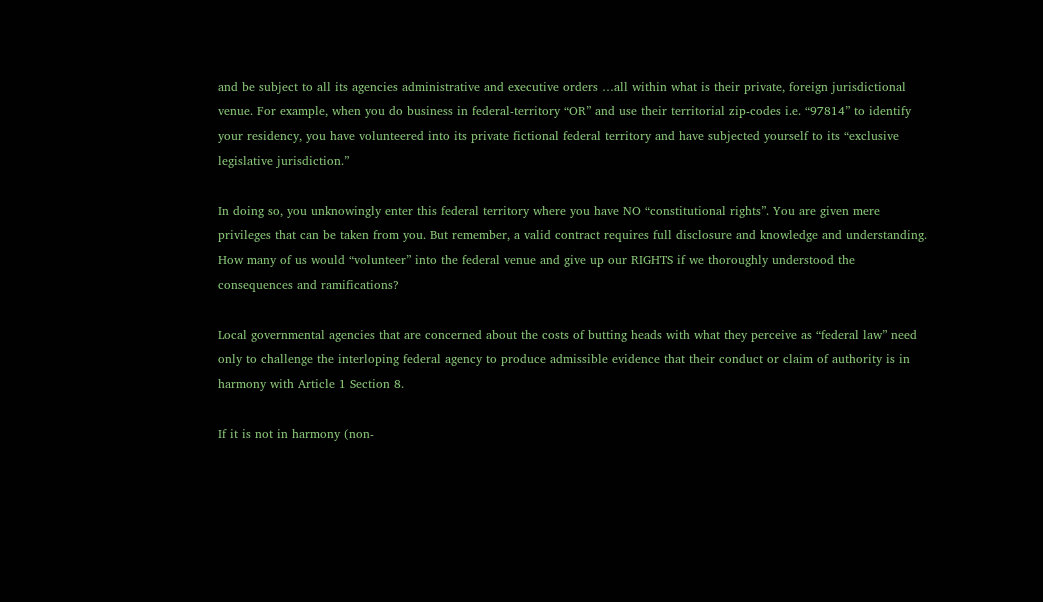and be subject to all its agencies administrative and executive orders …all within what is their private, foreign jurisdictional venue. For example, when you do business in federal-territory “OR” and use their territorial zip-codes i.e. “97814” to identify your residency, you have volunteered into its private fictional federal territory and have subjected yourself to its “exclusive legislative jurisdiction.”

In doing so, you unknowingly enter this federal territory where you have NO “constitutional rights”. You are given mere privileges that can be taken from you. But remember, a valid contract requires full disclosure and knowledge and understanding. How many of us would “volunteer” into the federal venue and give up our RIGHTS if we thoroughly understood the consequences and ramifications?

Local governmental agencies that are concerned about the costs of butting heads with what they perceive as “federal law” need only to challenge the interloping federal agency to produce admissible evidence that their conduct or claim of authority is in harmony with Article 1 Section 8.

If it is not in harmony (non-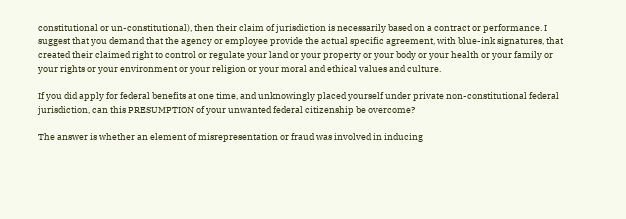constitutional or un-constitutional), then their claim of jurisdiction is necessarily based on a contract or performance. I suggest that you demand that the agency or employee provide the actual specific agreement, with blue-ink signatures, that created their claimed right to control or regulate your land or your property or your body or your health or your family or your rights or your environment or your religion or your moral and ethical values and culture.

If you did apply for federal benefits at one time, and unknowingly placed yourself under private non-constitutional federal jurisdiction, can this PRESUMPTION of your unwanted federal citizenship be overcome?

The answer is whether an element of misrepresentation or fraud was involved in inducing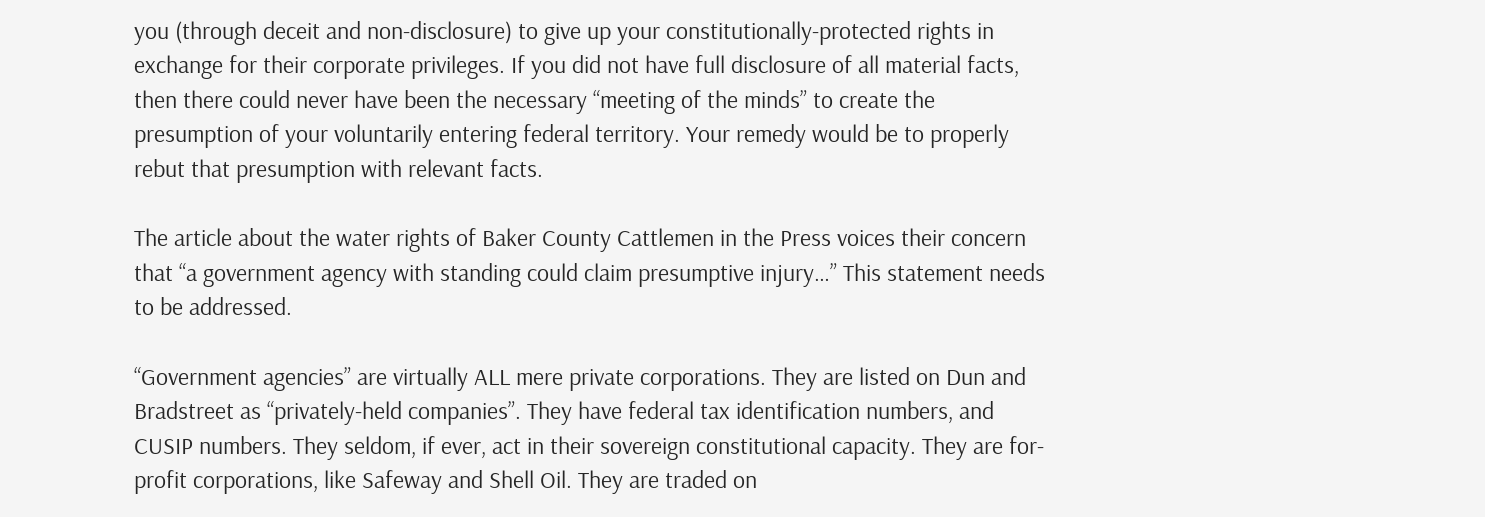you (through deceit and non-disclosure) to give up your constitutionally-protected rights in exchange for their corporate privileges. If you did not have full disclosure of all material facts, then there could never have been the necessary “meeting of the minds” to create the presumption of your voluntarily entering federal territory. Your remedy would be to properly rebut that presumption with relevant facts.

The article about the water rights of Baker County Cattlemen in the Press voices their concern that “a government agency with standing could claim presumptive injury…” This statement needs to be addressed.

“Government agencies” are virtually ALL mere private corporations. They are listed on Dun and Bradstreet as “privately-held companies”. They have federal tax identification numbers, and CUSIP numbers. They seldom, if ever, act in their sovereign constitutional capacity. They are for-profit corporations, like Safeway and Shell Oil. They are traded on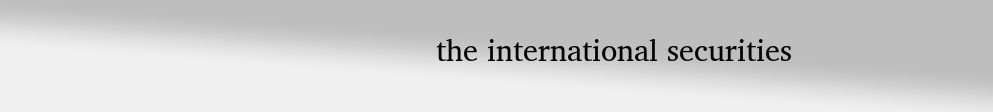the international securities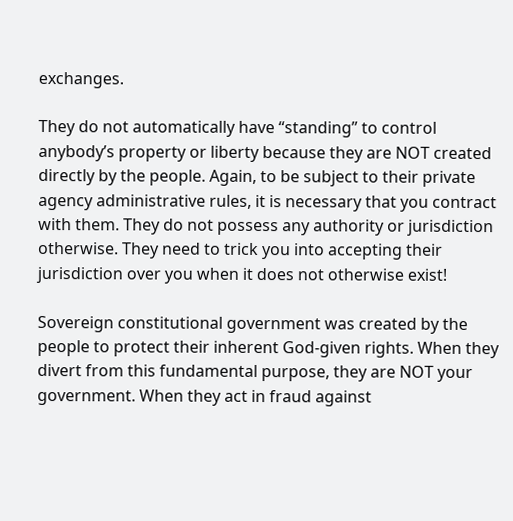exchanges.

They do not automatically have “standing” to control anybody’s property or liberty because they are NOT created directly by the people. Again, to be subject to their private agency administrative rules, it is necessary that you contract with them. They do not possess any authority or jurisdiction otherwise. They need to trick you into accepting their jurisdiction over you when it does not otherwise exist!

Sovereign constitutional government was created by the people to protect their inherent God-given rights. When they divert from this fundamental purpose, they are NOT your government. When they act in fraud against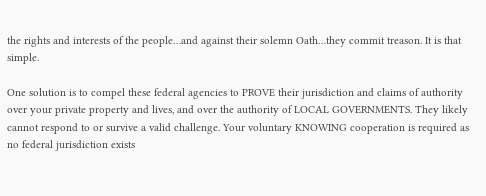the rights and interests of the people…and against their solemn Oath…they commit treason. It is that simple.

One solution is to compel these federal agencies to PROVE their jurisdiction and claims of authority over your private property and lives, and over the authority of LOCAL GOVERNMENTS. They likely cannot respond to or survive a valid challenge. Your voluntary KNOWING cooperation is required as no federal jurisdiction exists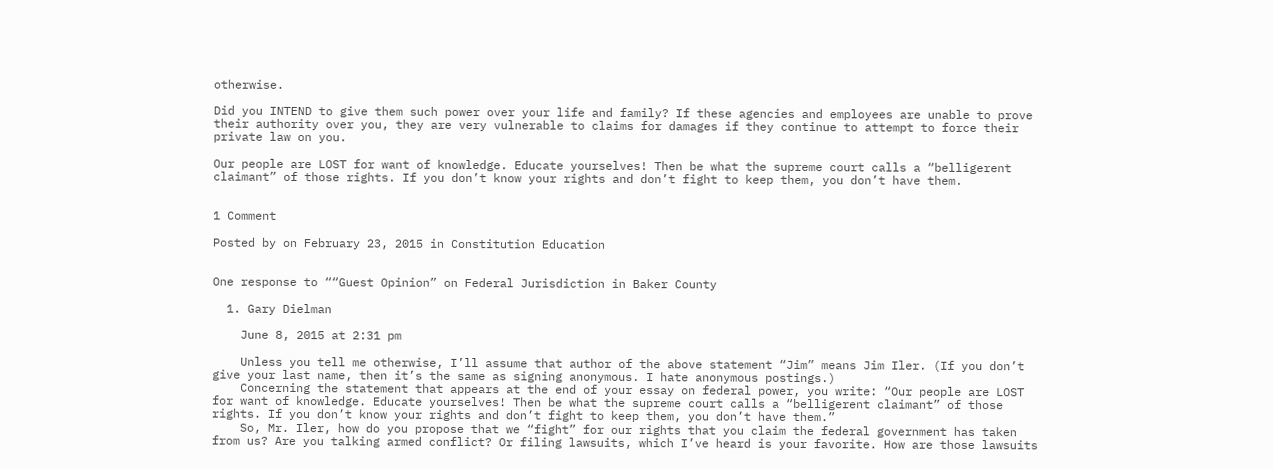otherwise.

Did you INTEND to give them such power over your life and family? If these agencies and employees are unable to prove their authority over you, they are very vulnerable to claims for damages if they continue to attempt to force their private law on you.

Our people are LOST for want of knowledge. Educate yourselves! Then be what the supreme court calls a “belligerent claimant” of those rights. If you don’t know your rights and don’t fight to keep them, you don’t have them.


1 Comment

Posted by on February 23, 2015 in Constitution Education


One response to ““Guest Opinion” on Federal Jurisdiction in Baker County

  1. Gary Dielman

    June 8, 2015 at 2:31 pm

    Unless you tell me otherwise, I’ll assume that author of the above statement “Jim” means Jim Iler. (If you don’t give your last name, then it’s the same as signing anonymous. I hate anonymous postings.)
    Concerning the statement that appears at the end of your essay on federal power, you write: “Our people are LOST for want of knowledge. Educate yourselves! Then be what the supreme court calls a “belligerent claimant” of those rights. If you don’t know your rights and don’t fight to keep them, you don’t have them.”
    So, Mr. Iler, how do you propose that we “fight” for our rights that you claim the federal government has taken from us? Are you talking armed conflict? Or filing lawsuits, which I’ve heard is your favorite. How are those lawsuits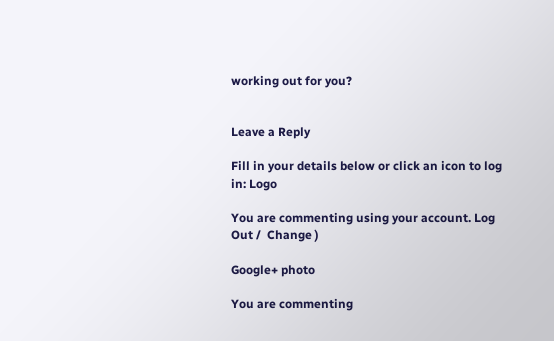working out for you?


Leave a Reply

Fill in your details below or click an icon to log in: Logo

You are commenting using your account. Log Out /  Change )

Google+ photo

You are commenting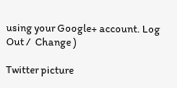using your Google+ account. Log Out /  Change )

Twitter picture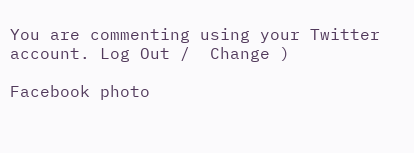You are commenting using your Twitter account. Log Out /  Change )

Facebook photo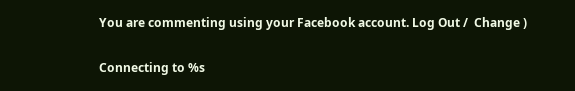You are commenting using your Facebook account. Log Out /  Change )


Connecting to %s